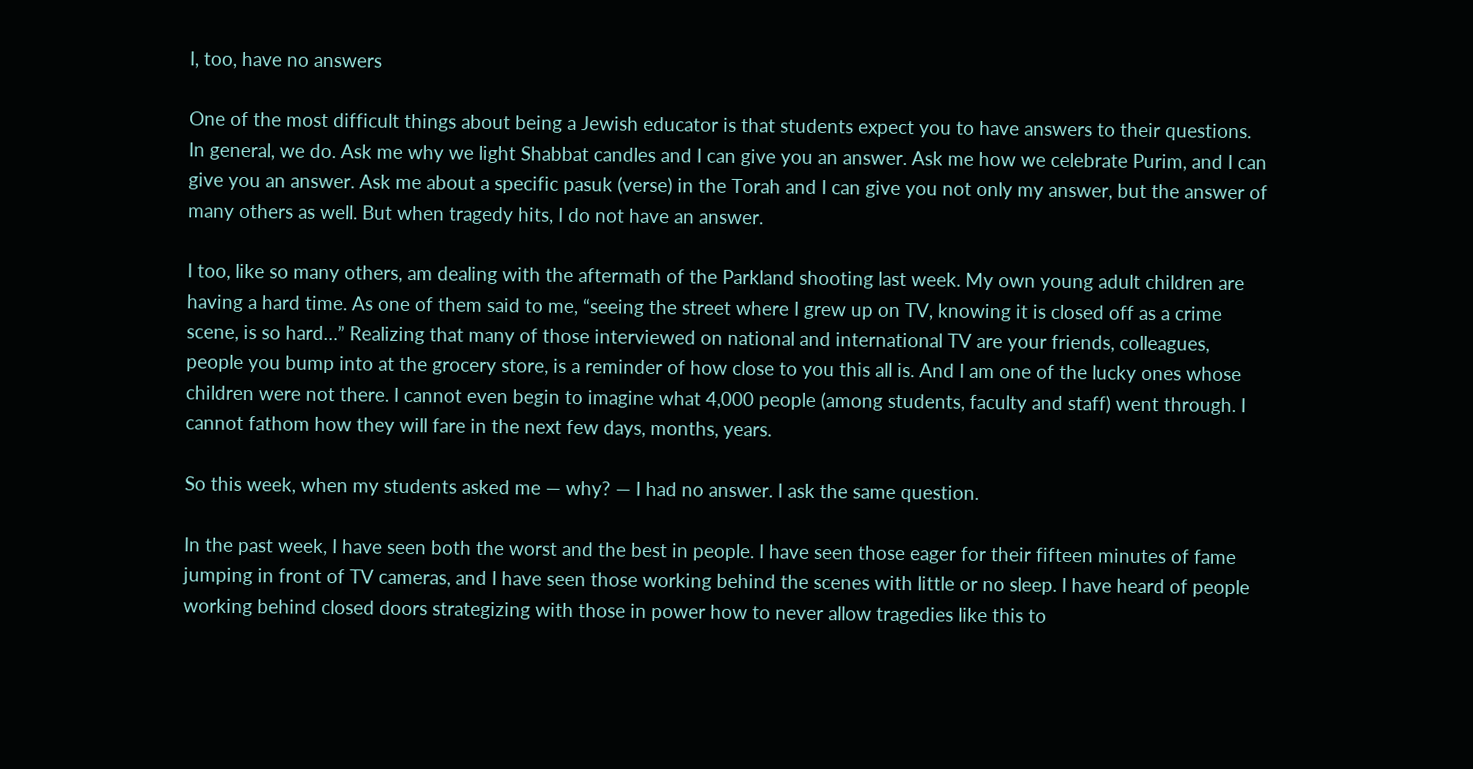I, too, have no answers

One of the most difficult things about being a Jewish educator is that students expect you to have answers to their questions. In general, we do. Ask me why we light Shabbat candles and I can give you an answer. Ask me how we celebrate Purim, and I can give you an answer. Ask me about a specific pasuk (verse) in the Torah and I can give you not only my answer, but the answer of many others as well. But when tragedy hits, I do not have an answer.

I too, like so many others, am dealing with the aftermath of the Parkland shooting last week. My own young adult children are having a hard time. As one of them said to me, “seeing the street where I grew up on TV, knowing it is closed off as a crime scene, is so hard…” Realizing that many of those interviewed on national and international TV are your friends, colleagues, people you bump into at the grocery store, is a reminder of how close to you this all is. And I am one of the lucky ones whose children were not there. I cannot even begin to imagine what 4,000 people (among students, faculty and staff) went through. I cannot fathom how they will fare in the next few days, months, years.

So this week, when my students asked me — why? — I had no answer. I ask the same question.

In the past week, I have seen both the worst and the best in people. I have seen those eager for their fifteen minutes of fame jumping in front of TV cameras, and I have seen those working behind the scenes with little or no sleep. I have heard of people working behind closed doors strategizing with those in power how to never allow tragedies like this to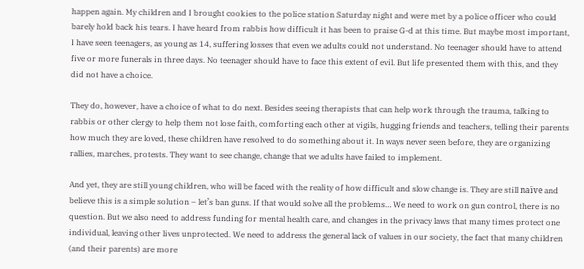happen again. My children and I brought cookies to the police station Saturday night and were met by a police officer who could barely hold back his tears. I have heard from rabbis how difficult it has been to praise G-d at this time. But maybe most important, I have seen teenagers, as young as 14, suffering losses that even we adults could not understand. No teenager should have to attend five or more funerals in three days. No teenager should have to face this extent of evil. But life presented them with this, and they did not have a choice.

They do, however, have a choice of what to do next. Besides seeing therapists that can help work through the trauma, talking to rabbis or other clergy to help them not lose faith, comforting each other at vigils, hugging friends and teachers, telling their parents how much they are loved, these children have resolved to do something about it. In ways never seen before, they are organizing rallies, marches, protests. They want to see change, change that we adults have failed to implement.

And yet, they are still young children, who will be faced with the reality of how difficult and slow change is. They are still naïve and believe this is a simple solution – let’s ban guns. If that would solve all the problems… We need to work on gun control, there is no question. But we also need to address funding for mental health care, and changes in the privacy laws that many times protect one individual, leaving other lives unprotected. We need to address the general lack of values in our society, the fact that many children (and their parents) are more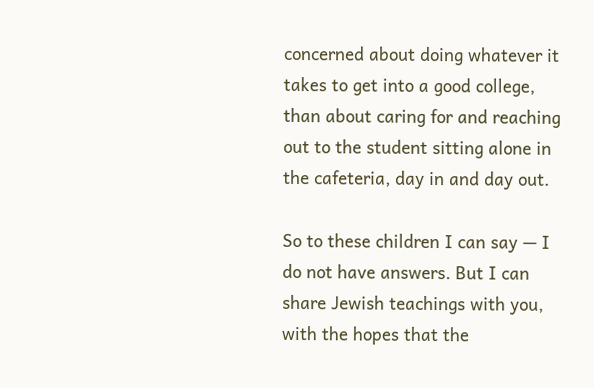concerned about doing whatever it takes to get into a good college, than about caring for and reaching out to the student sitting alone in the cafeteria, day in and day out.

So to these children I can say — I do not have answers. But I can share Jewish teachings with you, with the hopes that the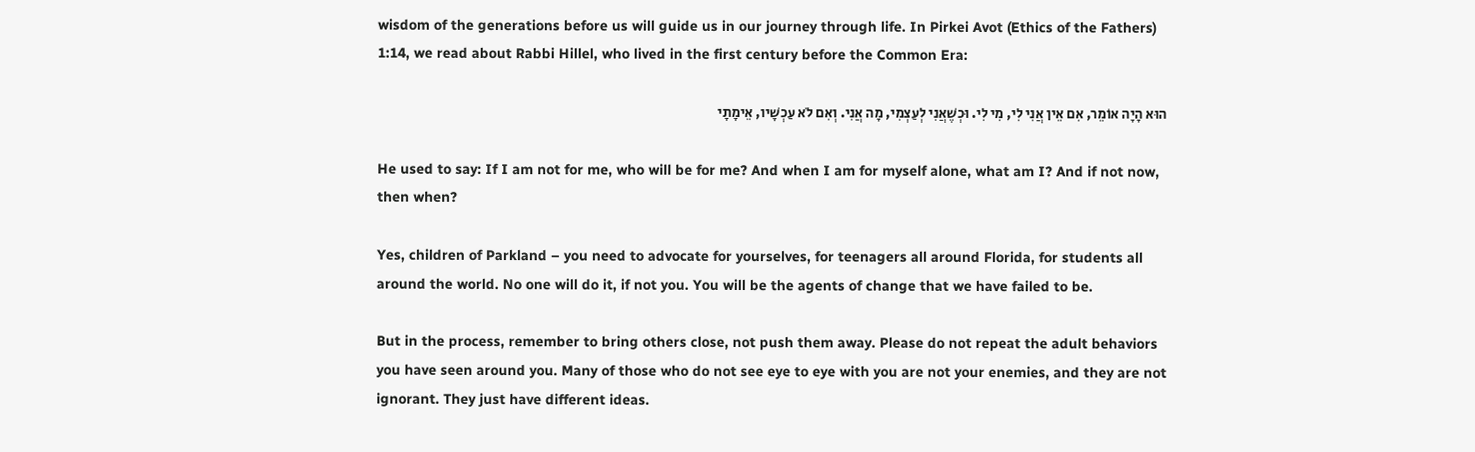wisdom of the generations before us will guide us in our journey through life. In Pirkei Avot (Ethics of the Fathers) 1:14, we read about Rabbi Hillel, who lived in the first century before the Common Era:

הוּא הָיָה אוֹמֵר, אִם אֵין אֲנִי לִי, מִי לִי. וּכְשֶׁאֲנִי לְעַצְמִי, מָה אֲנִי. וְאִם לֹא עַכְשָׁיו, אֵימָתָי

He used to say: If I am not for me, who will be for me? And when I am for myself alone, what am I? And if not now, then when?

Yes, children of Parkland – you need to advocate for yourselves, for teenagers all around Florida, for students all around the world. No one will do it, if not you. You will be the agents of change that we have failed to be.

But in the process, remember to bring others close, not push them away. Please do not repeat the adult behaviors you have seen around you. Many of those who do not see eye to eye with you are not your enemies, and they are not ignorant. They just have different ideas.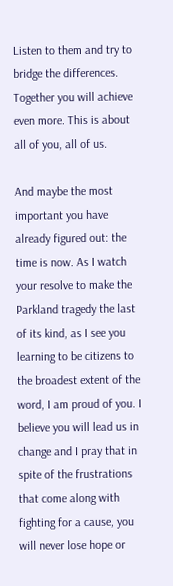Listen to them and try to bridge the differences. Together you will achieve even more. This is about all of you, all of us.

And maybe the most important you have already figured out: the time is now. As I watch your resolve to make the Parkland tragedy the last of its kind, as I see you learning to be citizens to the broadest extent of the word, I am proud of you. I believe you will lead us in change and I pray that in spite of the frustrations that come along with fighting for a cause, you will never lose hope or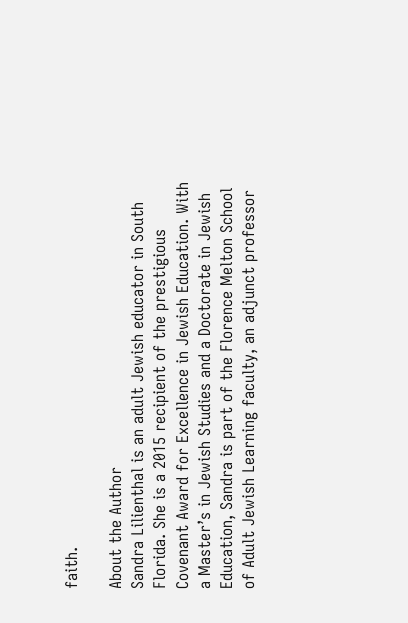faith.

About the Author
Sandra Lilienthal is an adult Jewish educator in South Florida. She is a 2015 recipient of the prestigious Covenant Award for Excellence in Jewish Education. With a Master’s in Jewish Studies and a Doctorate in Jewish Education, Sandra is part of the Florence Melton School of Adult Jewish Learning faculty, an adjunct professor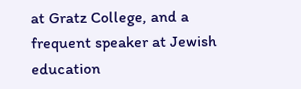at Gratz College, and a frequent speaker at Jewish education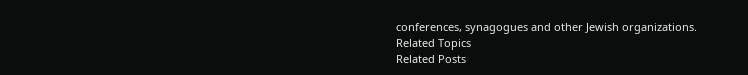conferences, synagogues and other Jewish organizations.
Related Topics
Related Posts